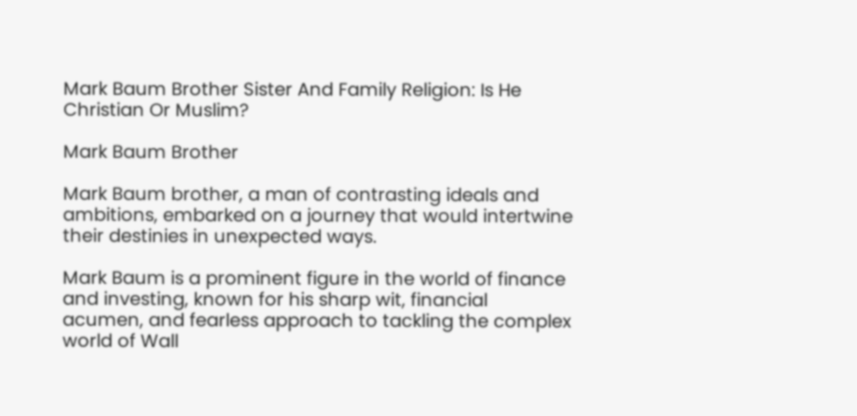Mark Baum Brother Sister And Family Religion: Is He Christian Or Muslim?

Mark Baum Brother

Mark Baum brother, a man of contrasting ideals and ambitions, embarked on a journey that would intertwine their destinies in unexpected ways.

Mark Baum is a prominent figure in the world of finance and investing, known for his sharp wit, financial acumen, and fearless approach to tackling the complex world of Wall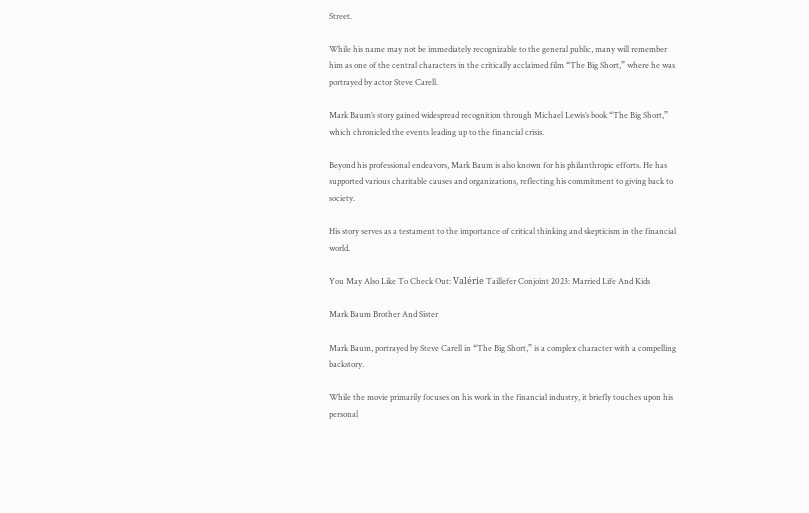Street.

While his name may not be immediately recognizable to the general public, many will remember him as one of the central characters in the critically acclaimed film “The Big Short,” where he was portrayed by actor Steve Carell.

Mark Baum’s story gained widespread recognition through Michael Lewis’s book “The Big Short,” which chronicled the events leading up to the financial crisis.

Beyond his professional endeavors, Mark Baum is also known for his philanthropic efforts. He has supported various charitable causes and organizations, reflecting his commitment to giving back to society.

His story serves as a testament to the importance of critical thinking and skepticism in the financial world.

You May Also Like To Check Out: Valérie Taillefer Conjoint 2023: Married Life And Kids

Mark Baum Brother And Sister

Mark Baum, portrayed by Steve Carell in “The Big Short,” is a complex character with a compelling backstory.

While the movie primarily focuses on his work in the financial industry, it briefly touches upon his personal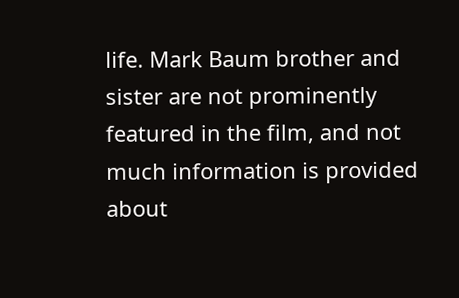life. Mark Baum brother and sister are not prominently featured in the film, and not much information is provided about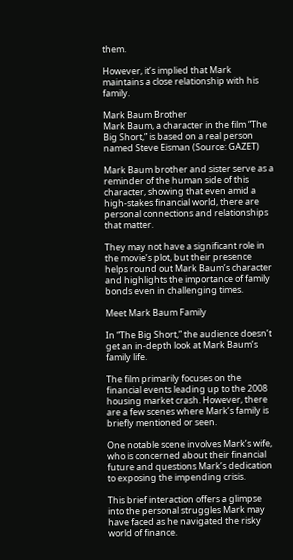them.

However, it’s implied that Mark maintains a close relationship with his family.

Mark Baum Brother
Mark Baum, a character in the film “The Big Short,” is based on a real person named Steve Eisman (Source: GAZET)

Mark Baum brother and sister serve as a reminder of the human side of this character, showing that even amid a high-stakes financial world, there are personal connections and relationships that matter.

They may not have a significant role in the movie’s plot, but their presence helps round out Mark Baum’s character and highlights the importance of family bonds even in challenging times.

Meet Mark Baum Family

In “The Big Short,” the audience doesn’t get an in-depth look at Mark Baum’s family life.

The film primarily focuses on the financial events leading up to the 2008 housing market crash. However, there are a few scenes where Mark’s family is briefly mentioned or seen.

One notable scene involves Mark’s wife, who is concerned about their financial future and questions Mark’s dedication to exposing the impending crisis.

This brief interaction offers a glimpse into the personal struggles Mark may have faced as he navigated the risky world of finance.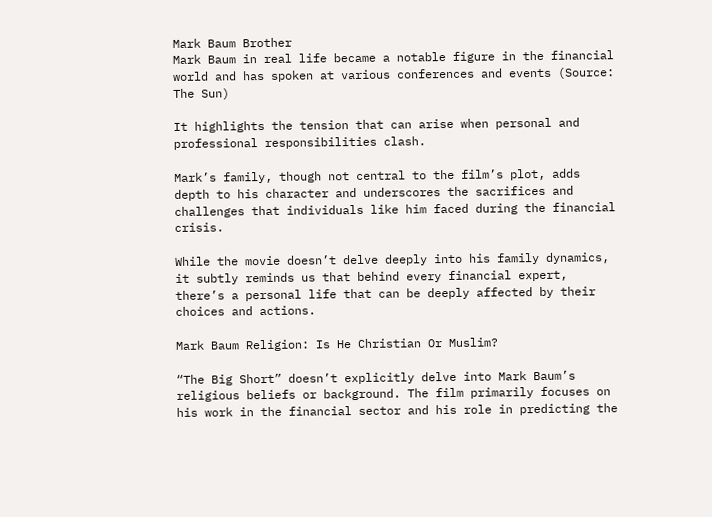Mark Baum Brother
Mark Baum in real life became a notable figure in the financial world and has spoken at various conferences and events (Source: The Sun)

It highlights the tension that can arise when personal and professional responsibilities clash.

Mark’s family, though not central to the film’s plot, adds depth to his character and underscores the sacrifices and challenges that individuals like him faced during the financial crisis.

While the movie doesn’t delve deeply into his family dynamics, it subtly reminds us that behind every financial expert, there’s a personal life that can be deeply affected by their choices and actions.

Mark Baum Religion: Is He Christian Or Muslim?

“The Big Short” doesn’t explicitly delve into Mark Baum’s religious beliefs or background. The film primarily focuses on his work in the financial sector and his role in predicting the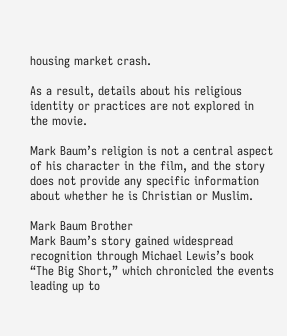housing market crash.

As a result, details about his religious identity or practices are not explored in the movie.

Mark Baum’s religion is not a central aspect of his character in the film, and the story does not provide any specific information about whether he is Christian or Muslim.

Mark Baum Brother
Mark Baum’s story gained widespread recognition through Michael Lewis’s book “The Big Short,” which chronicled the events leading up to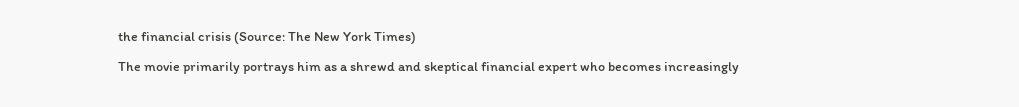the financial crisis (Source: The New York Times)

The movie primarily portrays him as a shrewd and skeptical financial expert who becomes increasingly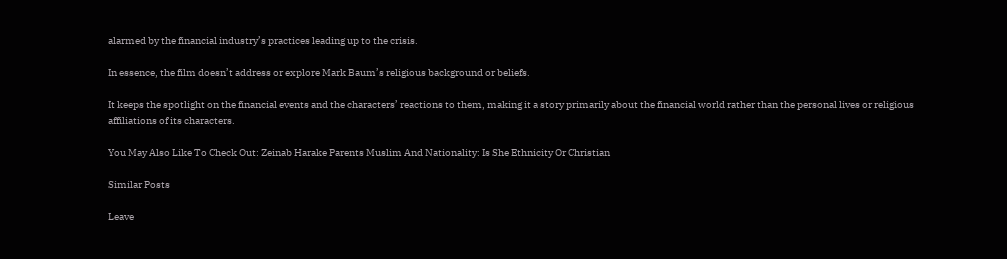alarmed by the financial industry’s practices leading up to the crisis.

In essence, the film doesn’t address or explore Mark Baum’s religious background or beliefs.

It keeps the spotlight on the financial events and the characters’ reactions to them, making it a story primarily about the financial world rather than the personal lives or religious affiliations of its characters.

You May Also Like To Check Out: Zeinab Harake Parents Muslim And Nationality: Is She Ethnicity Or Christian

Similar Posts

Leave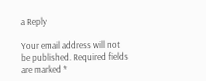a Reply

Your email address will not be published. Required fields are marked *